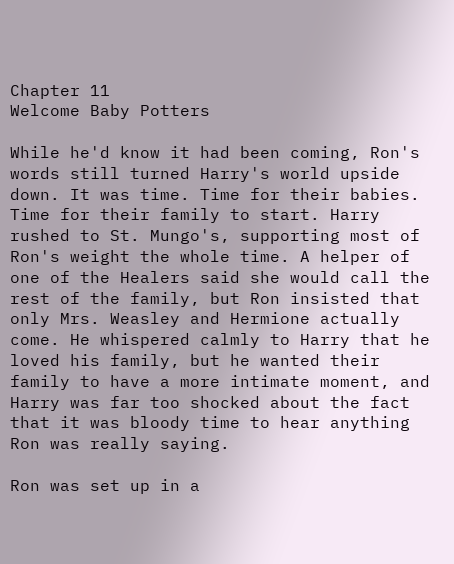Chapter 11
Welcome Baby Potters

While he'd know it had been coming, Ron's words still turned Harry's world upside down. It was time. Time for their babies. Time for their family to start. Harry rushed to St. Mungo's, supporting most of Ron's weight the whole time. A helper of one of the Healers said she would call the rest of the family, but Ron insisted that only Mrs. Weasley and Hermione actually come. He whispered calmly to Harry that he loved his family, but he wanted their family to have a more intimate moment, and Harry was far too shocked about the fact that it was bloody time to hear anything Ron was really saying.

Ron was set up in a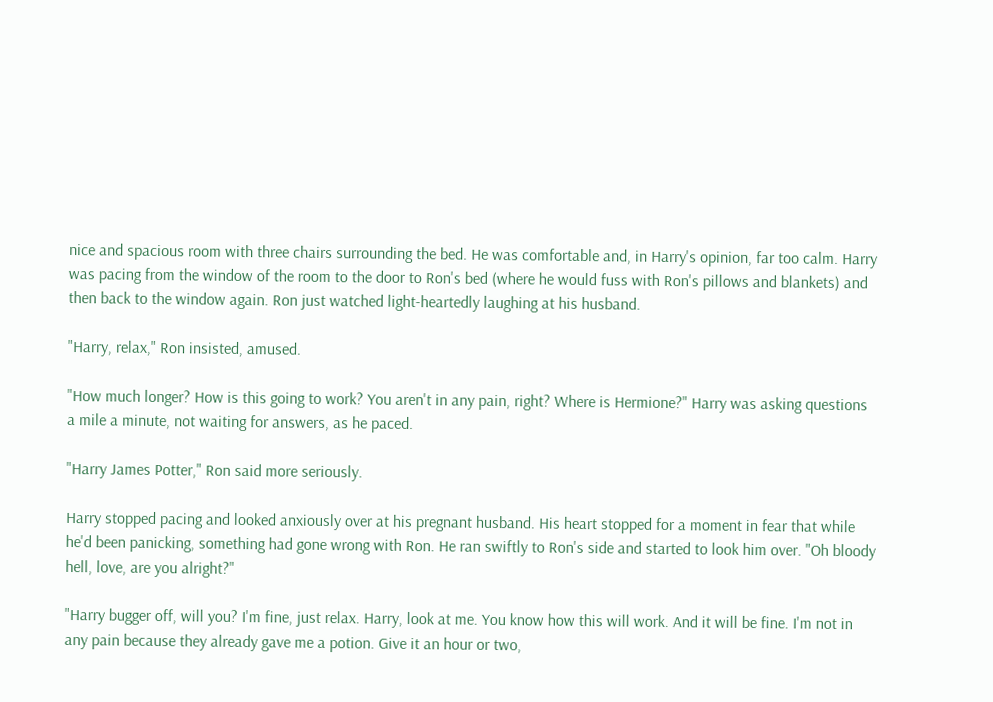nice and spacious room with three chairs surrounding the bed. He was comfortable and, in Harry's opinion, far too calm. Harry was pacing from the window of the room to the door to Ron's bed (where he would fuss with Ron's pillows and blankets) and then back to the window again. Ron just watched light-heartedly laughing at his husband.

"Harry, relax," Ron insisted, amused.

"How much longer? How is this going to work? You aren't in any pain, right? Where is Hermione?" Harry was asking questions a mile a minute, not waiting for answers, as he paced.

"Harry James Potter," Ron said more seriously.

Harry stopped pacing and looked anxiously over at his pregnant husband. His heart stopped for a moment in fear that while he'd been panicking, something had gone wrong with Ron. He ran swiftly to Ron's side and started to look him over. "Oh bloody hell, love, are you alright?"

"Harry bugger off, will you? I'm fine, just relax. Harry, look at me. You know how this will work. And it will be fine. I'm not in any pain because they already gave me a potion. Give it an hour or two,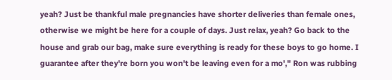yeah? Just be thankful male pregnancies have shorter deliveries than female ones, otherwise we might be here for a couple of days. Just relax, yeah? Go back to the house and grab our bag, make sure everything is ready for these boys to go home. I guarantee after they're born you won't be leaving even for a mo'," Ron was rubbing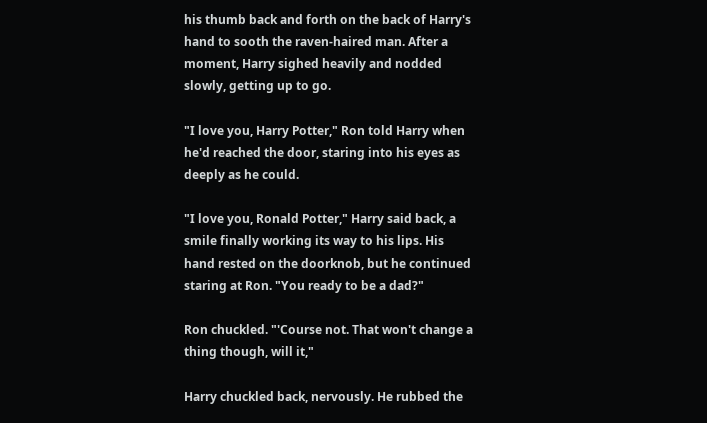his thumb back and forth on the back of Harry's hand to sooth the raven-haired man. After a moment, Harry sighed heavily and nodded slowly, getting up to go.

"I love you, Harry Potter," Ron told Harry when he'd reached the door, staring into his eyes as deeply as he could.

"I love you, Ronald Potter," Harry said back, a smile finally working its way to his lips. His hand rested on the doorknob, but he continued staring at Ron. "You ready to be a dad?"

Ron chuckled. "'Course not. That won't change a thing though, will it,"

Harry chuckled back, nervously. He rubbed the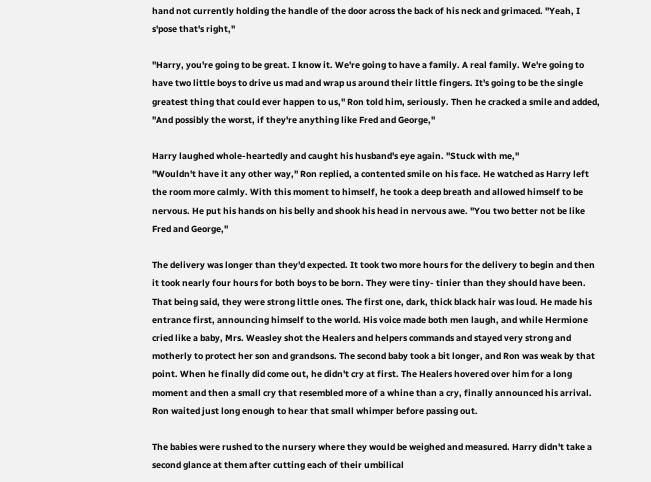hand not currently holding the handle of the door across the back of his neck and grimaced. "Yeah, I s'pose that's right,"

"Harry, you're going to be great. I know it. We're going to have a family. A real family. We're going to have two little boys to drive us mad and wrap us around their little fingers. It's going to be the single greatest thing that could ever happen to us," Ron told him, seriously. Then he cracked a smile and added, "And possibly the worst, if they're anything like Fred and George,"

Harry laughed whole-heartedly and caught his husband's eye again. "Stuck with me,"
"Wouldn't have it any other way," Ron replied, a contented smile on his face. He watched as Harry left the room more calmly. With this moment to himself, he took a deep breath and allowed himself to be nervous. He put his hands on his belly and shook his head in nervous awe. "You two better not be like Fred and George,"

The delivery was longer than they'd expected. It took two more hours for the delivery to begin and then it took nearly four hours for both boys to be born. They were tiny- tinier than they should have been. That being said, they were strong little ones. The first one, dark, thick black hair was loud. He made his entrance first, announcing himself to the world. His voice made both men laugh, and while Hermione cried like a baby, Mrs. Weasley shot the Healers and helpers commands and stayed very strong and motherly to protect her son and grandsons. The second baby took a bit longer, and Ron was weak by that point. When he finally did come out, he didn't cry at first. The Healers hovered over him for a long moment and then a small cry that resembled more of a whine than a cry, finally announced his arrival. Ron waited just long enough to hear that small whimper before passing out.

The babies were rushed to the nursery where they would be weighed and measured. Harry didn't take a second glance at them after cutting each of their umbilical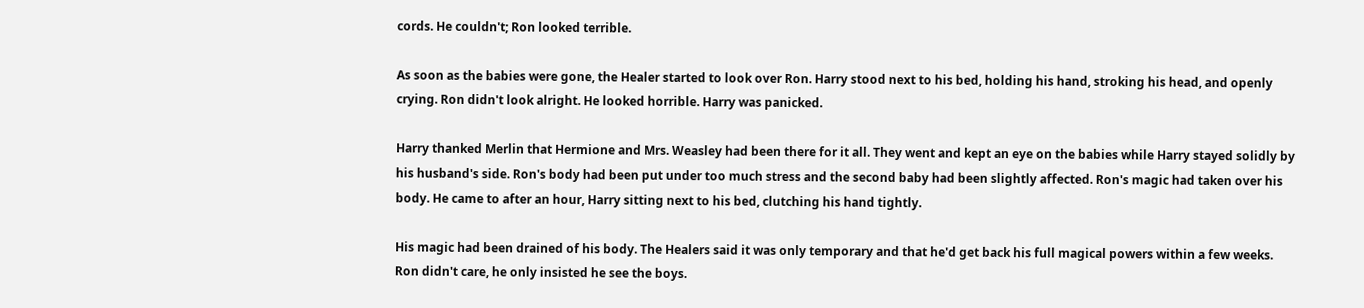cords. He couldn't; Ron looked terrible.

As soon as the babies were gone, the Healer started to look over Ron. Harry stood next to his bed, holding his hand, stroking his head, and openly crying. Ron didn't look alright. He looked horrible. Harry was panicked.

Harry thanked Merlin that Hermione and Mrs. Weasley had been there for it all. They went and kept an eye on the babies while Harry stayed solidly by his husband's side. Ron's body had been put under too much stress and the second baby had been slightly affected. Ron's magic had taken over his body. He came to after an hour, Harry sitting next to his bed, clutching his hand tightly.

His magic had been drained of his body. The Healers said it was only temporary and that he'd get back his full magical powers within a few weeks. Ron didn't care, he only insisted he see the boys.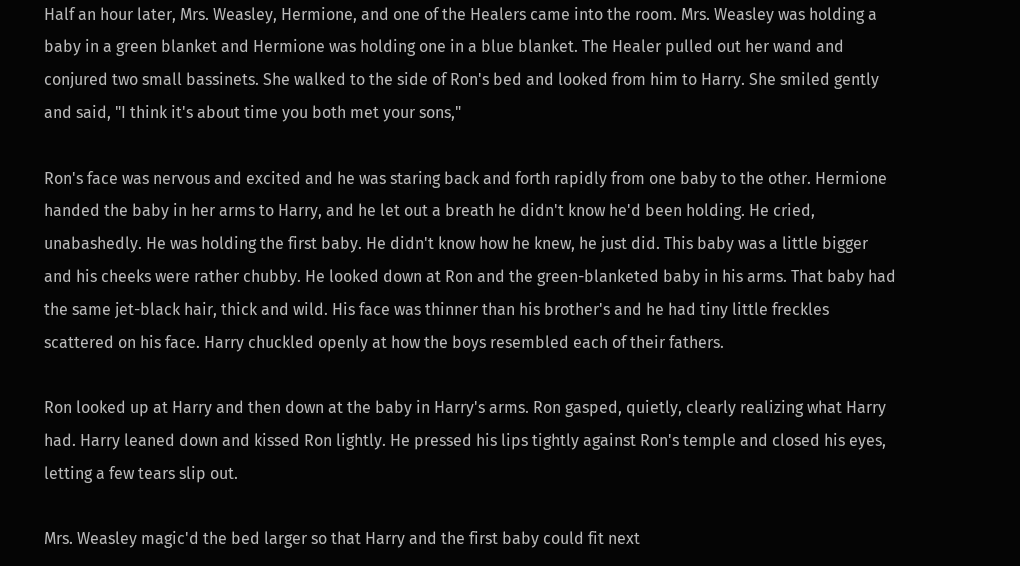Half an hour later, Mrs. Weasley, Hermione, and one of the Healers came into the room. Mrs. Weasley was holding a baby in a green blanket and Hermione was holding one in a blue blanket. The Healer pulled out her wand and conjured two small bassinets. She walked to the side of Ron's bed and looked from him to Harry. She smiled gently and said, "I think it's about time you both met your sons,"

Ron's face was nervous and excited and he was staring back and forth rapidly from one baby to the other. Hermione handed the baby in her arms to Harry, and he let out a breath he didn't know he'd been holding. He cried, unabashedly. He was holding the first baby. He didn't know how he knew, he just did. This baby was a little bigger and his cheeks were rather chubby. He looked down at Ron and the green-blanketed baby in his arms. That baby had the same jet-black hair, thick and wild. His face was thinner than his brother's and he had tiny little freckles scattered on his face. Harry chuckled openly at how the boys resembled each of their fathers.

Ron looked up at Harry and then down at the baby in Harry's arms. Ron gasped, quietly, clearly realizing what Harry had. Harry leaned down and kissed Ron lightly. He pressed his lips tightly against Ron's temple and closed his eyes, letting a few tears slip out.

Mrs. Weasley magic'd the bed larger so that Harry and the first baby could fit next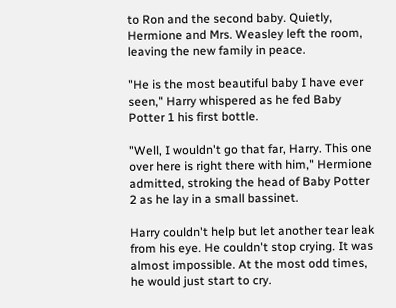to Ron and the second baby. Quietly, Hermione and Mrs. Weasley left the room, leaving the new family in peace.

"He is the most beautiful baby I have ever seen," Harry whispered as he fed Baby Potter 1 his first bottle.

"Well, I wouldn't go that far, Harry. This one over here is right there with him," Hermione admitted, stroking the head of Baby Potter 2 as he lay in a small bassinet.

Harry couldn't help but let another tear leak from his eye. He couldn't stop crying. It was almost impossible. At the most odd times, he would just start to cry.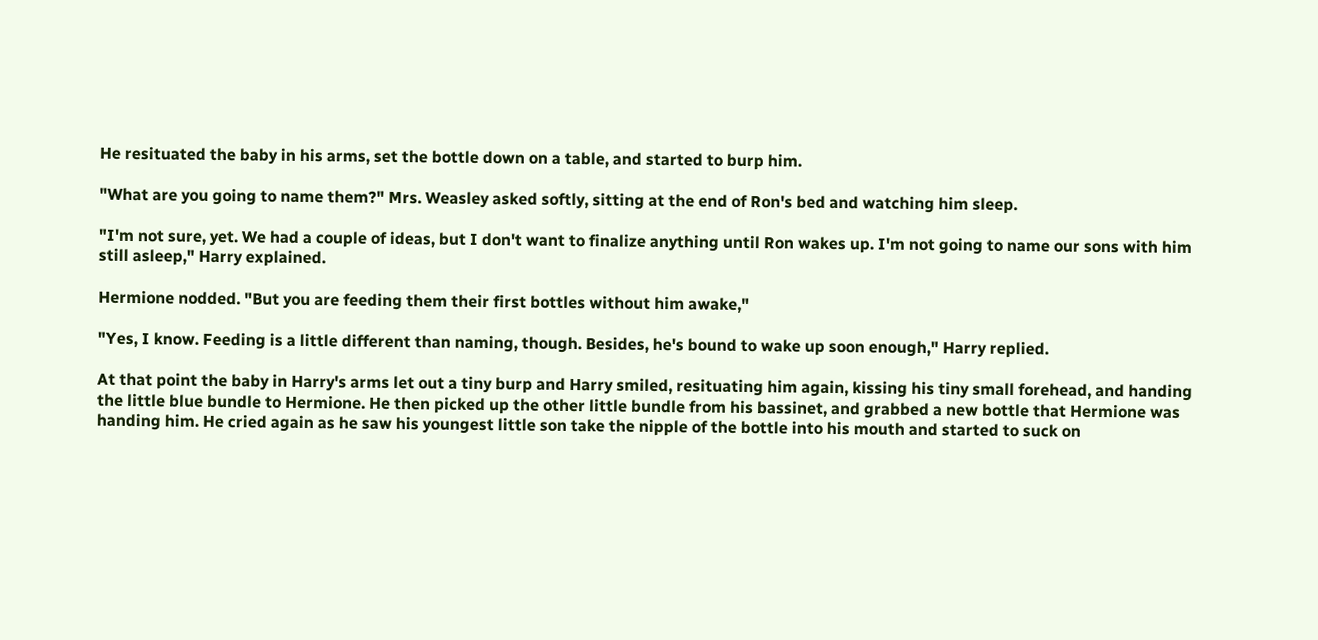He resituated the baby in his arms, set the bottle down on a table, and started to burp him.

"What are you going to name them?" Mrs. Weasley asked softly, sitting at the end of Ron's bed and watching him sleep.

"I'm not sure, yet. We had a couple of ideas, but I don't want to finalize anything until Ron wakes up. I'm not going to name our sons with him still asleep," Harry explained.

Hermione nodded. "But you are feeding them their first bottles without him awake,"

"Yes, I know. Feeding is a little different than naming, though. Besides, he's bound to wake up soon enough," Harry replied.

At that point the baby in Harry's arms let out a tiny burp and Harry smiled, resituating him again, kissing his tiny small forehead, and handing the little blue bundle to Hermione. He then picked up the other little bundle from his bassinet, and grabbed a new bottle that Hermione was handing him. He cried again as he saw his youngest little son take the nipple of the bottle into his mouth and started to suck on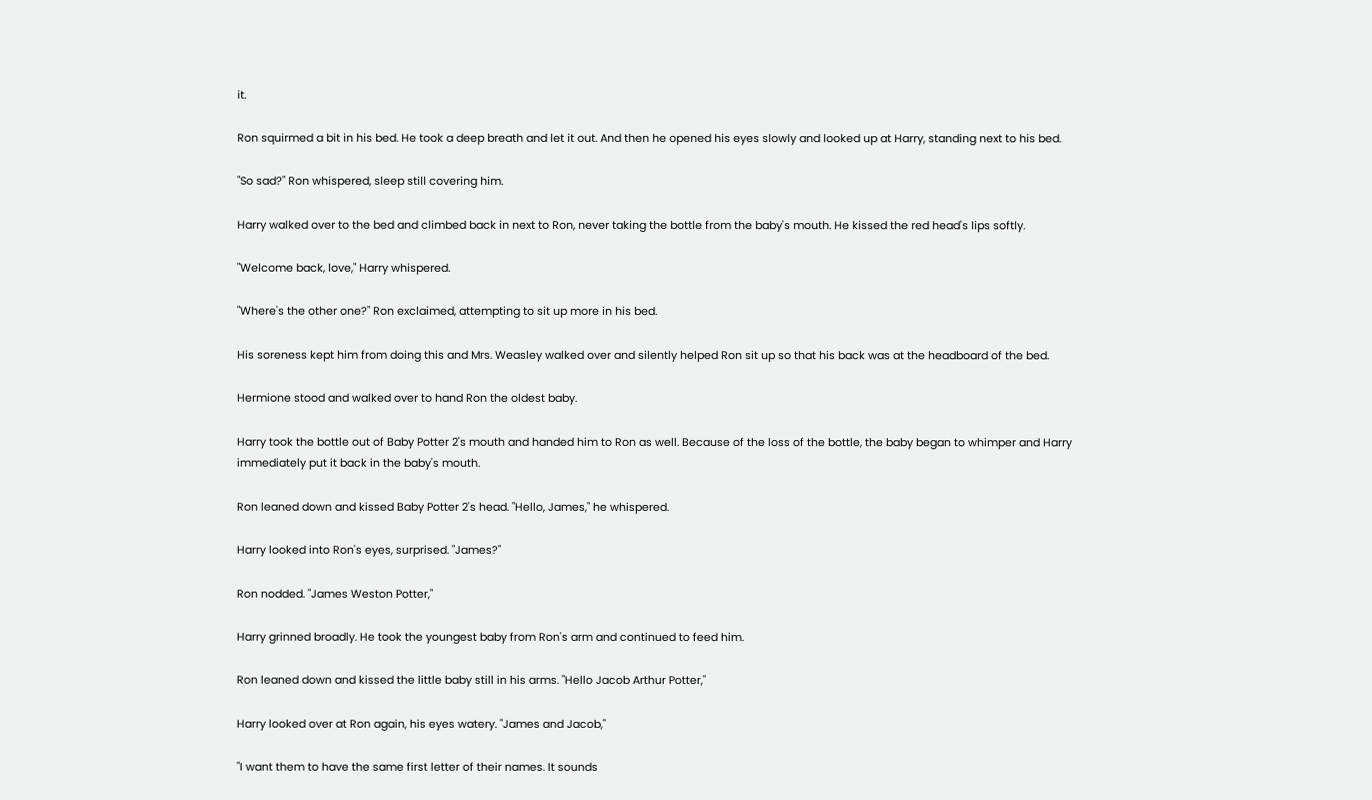it.

Ron squirmed a bit in his bed. He took a deep breath and let it out. And then he opened his eyes slowly and looked up at Harry, standing next to his bed.

"So sad?" Ron whispered, sleep still covering him.

Harry walked over to the bed and climbed back in next to Ron, never taking the bottle from the baby's mouth. He kissed the red head's lips softly.

"Welcome back, love," Harry whispered.

"Where's the other one?" Ron exclaimed, attempting to sit up more in his bed.

His soreness kept him from doing this and Mrs. Weasley walked over and silently helped Ron sit up so that his back was at the headboard of the bed.

Hermione stood and walked over to hand Ron the oldest baby.

Harry took the bottle out of Baby Potter 2's mouth and handed him to Ron as well. Because of the loss of the bottle, the baby began to whimper and Harry immediately put it back in the baby's mouth.

Ron leaned down and kissed Baby Potter 2's head. "Hello, James," he whispered.

Harry looked into Ron's eyes, surprised. "James?"

Ron nodded. "James Weston Potter,"

Harry grinned broadly. He took the youngest baby from Ron's arm and continued to feed him.

Ron leaned down and kissed the little baby still in his arms. "Hello Jacob Arthur Potter,"

Harry looked over at Ron again, his eyes watery. "James and Jacob,"

"I want them to have the same first letter of their names. It sounds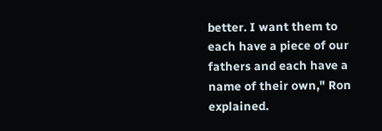better. I want them to each have a piece of our fathers and each have a name of their own," Ron explained.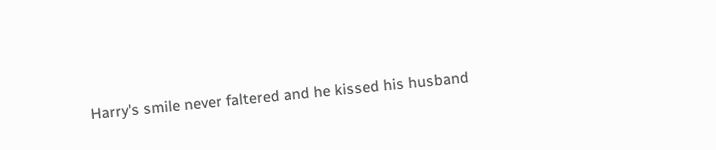Harry's smile never faltered and he kissed his husband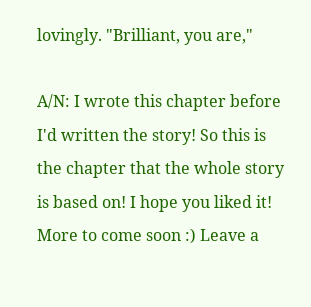lovingly. "Brilliant, you are,"

A/N: I wrote this chapter before I'd written the story! So this is the chapter that the whole story is based on! I hope you liked it! More to come soon :) Leave a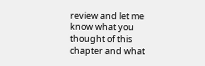review and let me know what you thought of this chapter and what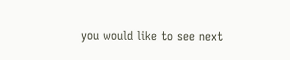you would like to see next